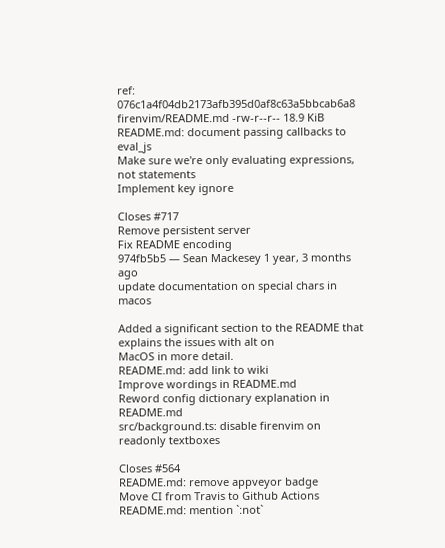ref: 076c1a4f04db2173afb395d0af8c63a5bbcab6a8 firenvim/README.md -rw-r--r-- 18.9 KiB
README.md: document passing callbacks to eval_js
Make sure we're only evaluating expressions, not statements
Implement key ignore

Closes #717
Remove persistent server
Fix README encoding
974fb5b5 — Sean Mackesey 1 year, 3 months ago
update documentation on special chars in macos

Added a significant section to the README that explains the issues with alt on
MacOS in more detail.
README.md: add link to wiki
Improve wordings in README.md
Reword config dictionary explanation in README.md
src/background.ts: disable firenvim on readonly textboxes

Closes #564
README.md: remove appveyor badge
Move CI from Travis to Github Actions
README.md: mention `:not`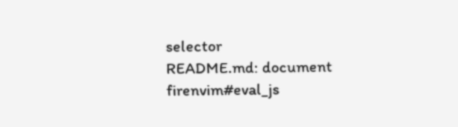selector
README.md: document firenvim#eval_js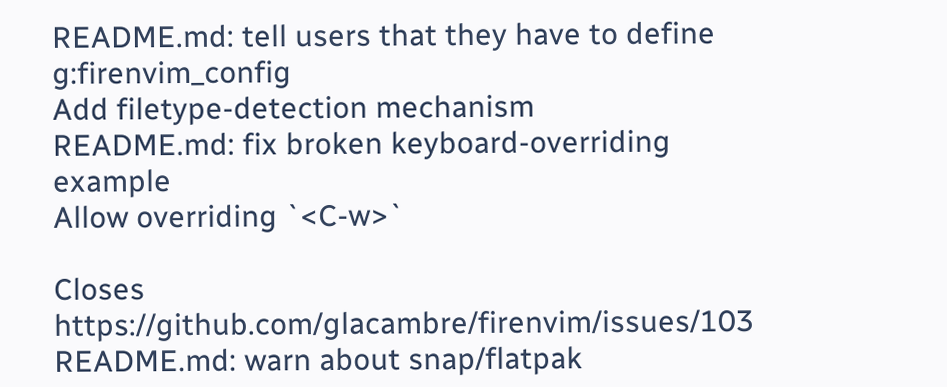README.md: tell users that they have to define g:firenvim_config
Add filetype-detection mechanism
README.md: fix broken keyboard-overriding example
Allow overriding `<C-w>`

Closes https://github.com/glacambre/firenvim/issues/103
README.md: warn about snap/flatpak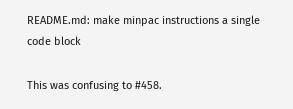README.md: make minpac instructions a single code block

This was confusing to #458.